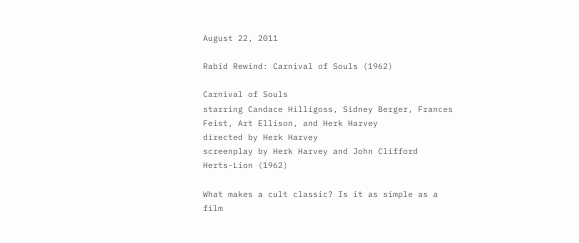August 22, 2011

Rabid Rewind: Carnival of Souls (1962)

Carnival of Souls
starring Candace Hilligoss, Sidney Berger, Frances Feist, Art Ellison, and Herk Harvey
directed by Herk Harvey
screenplay by Herk Harvey and John Clifford
Herts-Lion (1962)

What makes a cult classic? Is it as simple as a film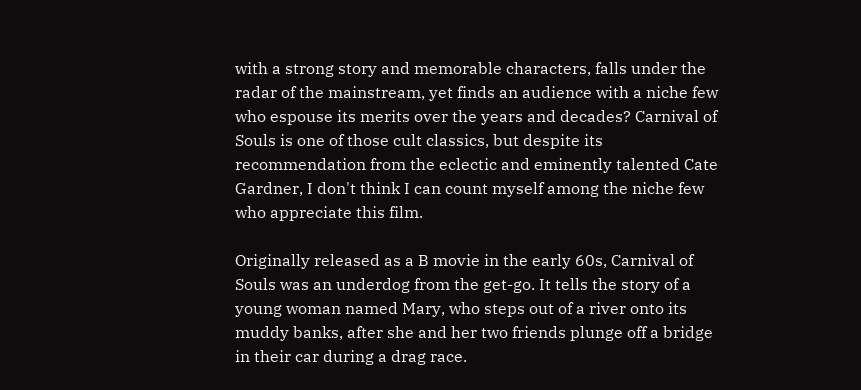with a strong story and memorable characters, falls under the radar of the mainstream, yet finds an audience with a niche few who espouse its merits over the years and decades? Carnival of Souls is one of those cult classics, but despite its recommendation from the eclectic and eminently talented Cate Gardner, I don't think I can count myself among the niche few who appreciate this film.

Originally released as a B movie in the early 60s, Carnival of Souls was an underdog from the get-go. It tells the story of a young woman named Mary, who steps out of a river onto its muddy banks, after she and her two friends plunge off a bridge in their car during a drag race.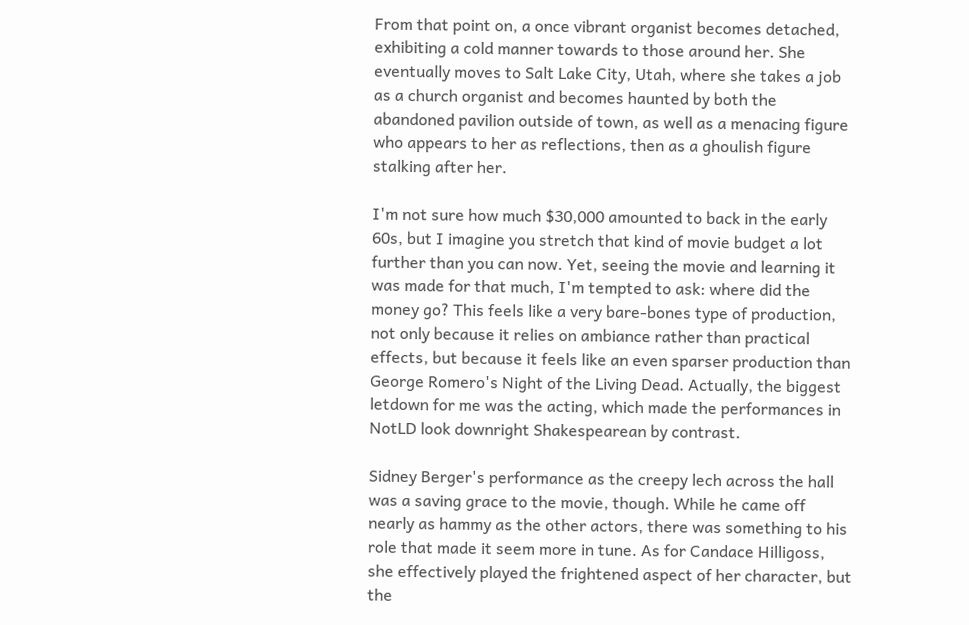From that point on, a once vibrant organist becomes detached, exhibiting a cold manner towards to those around her. She eventually moves to Salt Lake City, Utah, where she takes a job as a church organist and becomes haunted by both the abandoned pavilion outside of town, as well as a menacing figure who appears to her as reflections, then as a ghoulish figure stalking after her.

I'm not sure how much $30,000 amounted to back in the early 60s, but I imagine you stretch that kind of movie budget a lot further than you can now. Yet, seeing the movie and learning it was made for that much, I'm tempted to ask: where did the money go? This feels like a very bare-bones type of production, not only because it relies on ambiance rather than practical effects, but because it feels like an even sparser production than George Romero's Night of the Living Dead. Actually, the biggest letdown for me was the acting, which made the performances in NotLD look downright Shakespearean by contrast.

Sidney Berger's performance as the creepy lech across the hall was a saving grace to the movie, though. While he came off nearly as hammy as the other actors, there was something to his role that made it seem more in tune. As for Candace Hilligoss, she effectively played the frightened aspect of her character, but the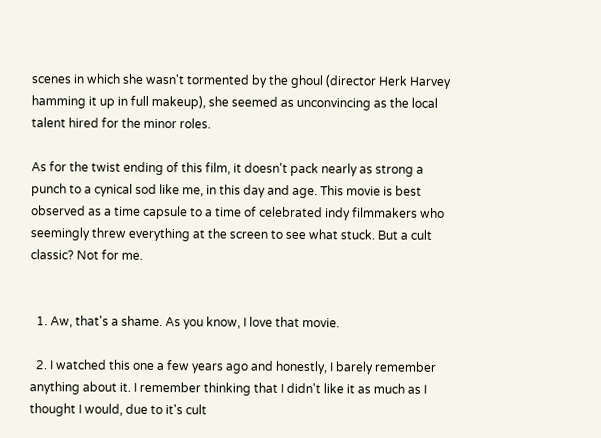scenes in which she wasn't tormented by the ghoul (director Herk Harvey hamming it up in full makeup), she seemed as unconvincing as the local talent hired for the minor roles.

As for the twist ending of this film, it doesn't pack nearly as strong a punch to a cynical sod like me, in this day and age. This movie is best observed as a time capsule to a time of celebrated indy filmmakers who seemingly threw everything at the screen to see what stuck. But a cult classic? Not for me.


  1. Aw, that's a shame. As you know, I love that movie.

  2. I watched this one a few years ago and honestly, I barely remember anything about it. I remember thinking that I didn't like it as much as I thought I would, due to it's cult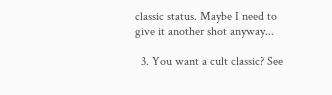classic status. Maybe I need to give it another shot anyway...

  3. You want a cult classic? See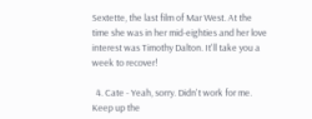Sextette, the last film of Mar West. At the time she was in her mid-eighties and her love interest was Timothy Dalton. It'll take you a week to recover!

  4. Cate - Yeah, sorry. Didn't work for me. Keep up the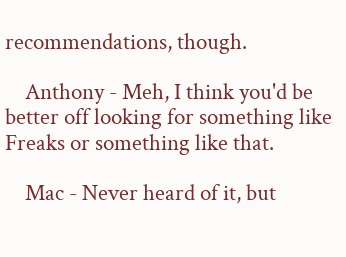recommendations, though.

    Anthony - Meh, I think you'd be better off looking for something like Freaks or something like that.

    Mac - Never heard of it, but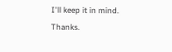I'll keep it in mind. Thanks.